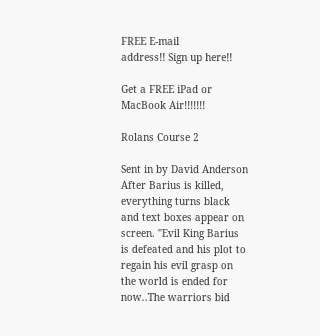FREE E-mail
address!! Sign up here!!

Get a FREE iPad or MacBook Air!!!!!!!

Rolans Course 2

Sent in by David Anderson After Barius is killed, everything turns black and text boxes appear on screen. "Evil King Barius is defeated and his plot to regain his evil grasp on the world is ended for now..The warriors bid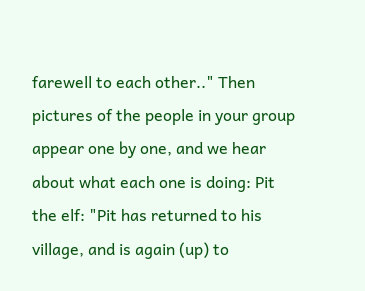farewell to each other.." Then pictures of the people in your group appear one by one, and we hear about what each one is doing: Pit the elf: "Pit has returned to his village, and is again (up) to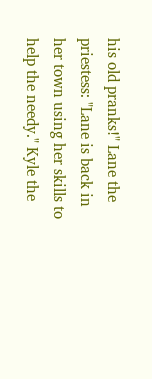his old pranks!" Lane the priestess: "Lane is back in her town using her skills to help the needy." Kyle the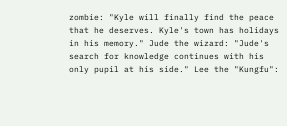zombie: "Kyle will finally find the peace that he deserves. Kyle's town has holidays in his memory." Jude the wizard: "Jude's search for knowledge continues with his only pupil at his side." Lee the "Kungfu":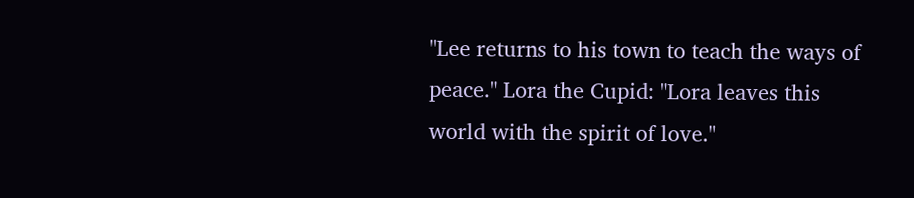"Lee returns to his town to teach the ways of peace." Lora the Cupid: "Lora leaves this world with the spirit of love."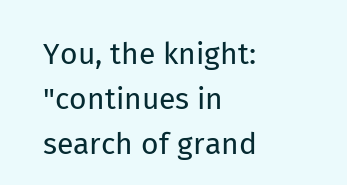You, the knight: "continues in search of grand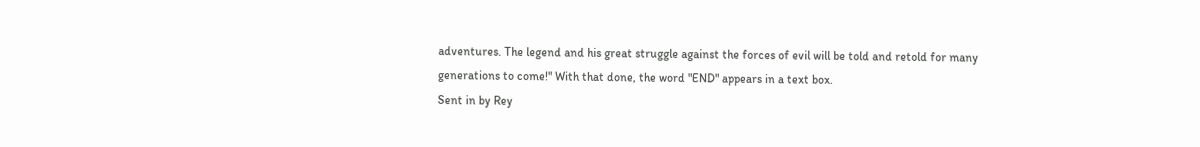adventures. The legend and his great struggle against the forces of evil will be told and retold for many generations to come!" With that done, the word "END" appears in a text box.
Sent in by Rey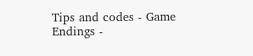Tips and codes - Game Endings -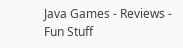Java Games - Reviews - Fun Stuff